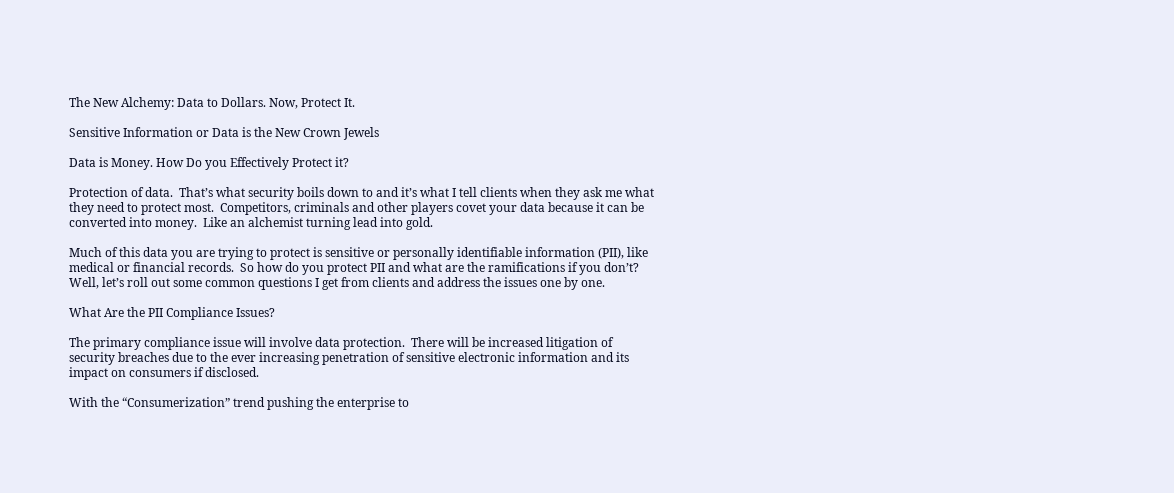The New Alchemy: Data to Dollars. Now, Protect It.

Sensitive Information or Data is the New Crown Jewels

Data is Money. How Do you Effectively Protect it?

Protection of data.  That’s what security boils down to and it’s what I tell clients when they ask me what they need to protect most.  Competitors, criminals and other players covet your data because it can be converted into money.  Like an alchemist turning lead into gold.

Much of this data you are trying to protect is sensitive or personally identifiable information (PII), like medical or financial records.  So how do you protect PII and what are the ramifications if you don’t?  Well, let’s roll out some common questions I get from clients and address the issues one by one.

What Are the PII Compliance Issues?

The primary compliance issue will involve data protection.  There will be increased litigation of security breaches due to the ever increasing penetration of sensitive electronic information and its impact on consumers if disclosed.

With the “Consumerization” trend pushing the enterprise to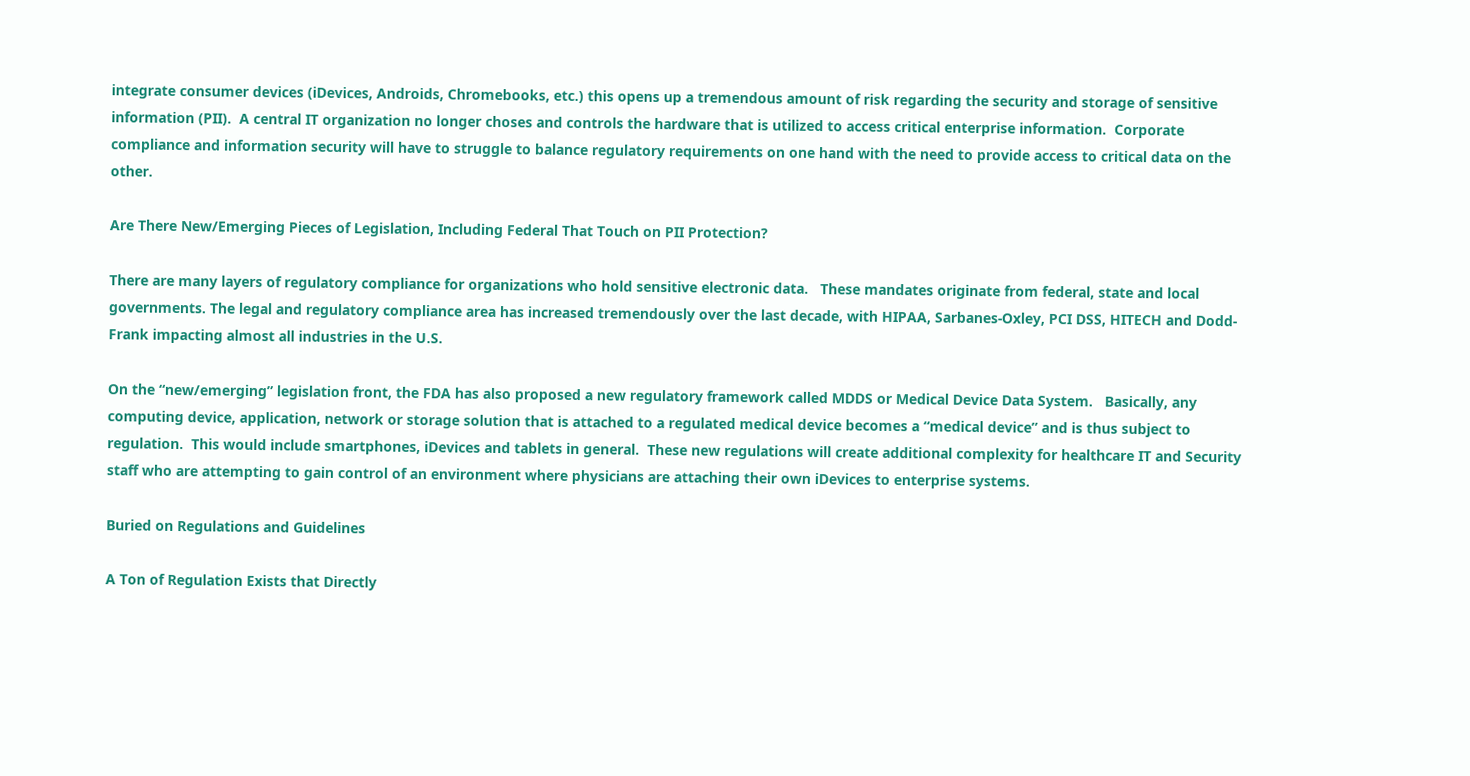integrate consumer devices (iDevices, Androids, Chromebooks, etc.) this opens up a tremendous amount of risk regarding the security and storage of sensitive information (PII).  A central IT organization no longer choses and controls the hardware that is utilized to access critical enterprise information.  Corporate compliance and information security will have to struggle to balance regulatory requirements on one hand with the need to provide access to critical data on the other.

Are There New/Emerging Pieces of Legislation, Including Federal That Touch on PII Protection?

There are many layers of regulatory compliance for organizations who hold sensitive electronic data.   These mandates originate from federal, state and local governments. The legal and regulatory compliance area has increased tremendously over the last decade, with HIPAA, Sarbanes-Oxley, PCI DSS, HITECH and Dodd-Frank impacting almost all industries in the U.S.

On the “new/emerging” legislation front, the FDA has also proposed a new regulatory framework called MDDS or Medical Device Data System.   Basically, any computing device, application, network or storage solution that is attached to a regulated medical device becomes a “medical device” and is thus subject to regulation.  This would include smartphones, iDevices and tablets in general.  These new regulations will create additional complexity for healthcare IT and Security staff who are attempting to gain control of an environment where physicians are attaching their own iDevices to enterprise systems.

Buried on Regulations and Guidelines

A Ton of Regulation Exists that Directly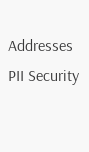Addresses PII Security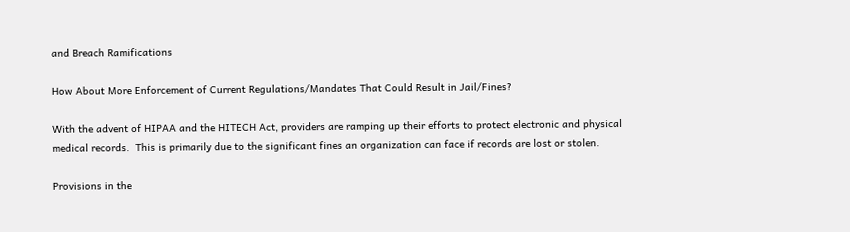and Breach Ramifications

How About More Enforcement of Current Regulations/Mandates That Could Result in Jail/Fines?

With the advent of HIPAA and the HITECH Act, providers are ramping up their efforts to protect electronic and physical medical records.  This is primarily due to the significant fines an organization can face if records are lost or stolen.

Provisions in the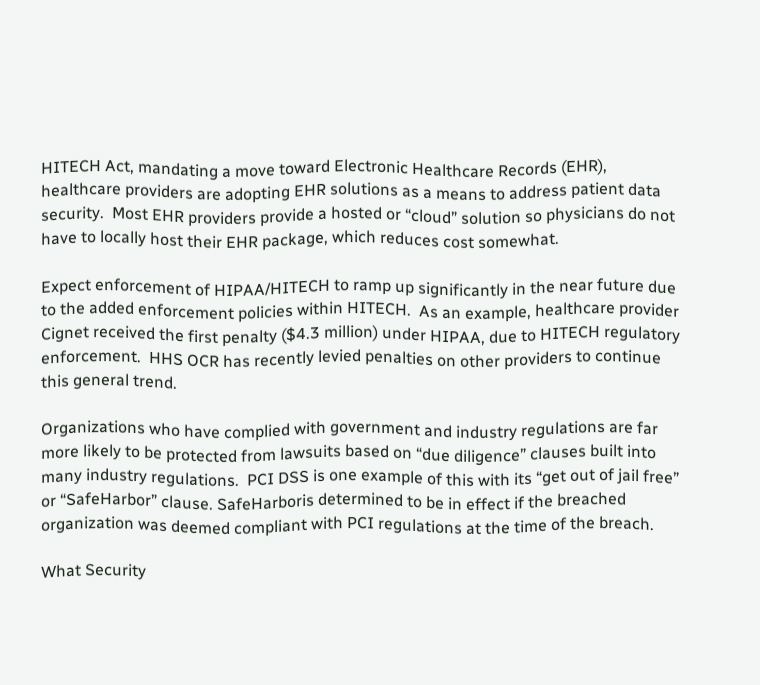HITECH Act, mandating a move toward Electronic Healthcare Records (EHR), healthcare providers are adopting EHR solutions as a means to address patient data security.  Most EHR providers provide a hosted or “cloud” solution so physicians do not have to locally host their EHR package, which reduces cost somewhat.

Expect enforcement of HIPAA/HITECH to ramp up significantly in the near future due to the added enforcement policies within HITECH.  As an example, healthcare provider Cignet received the first penalty ($4.3 million) under HIPAA, due to HITECH regulatory enforcement.  HHS OCR has recently levied penalties on other providers to continue this general trend.

Organizations who have complied with government and industry regulations are far more likely to be protected from lawsuits based on “due diligence” clauses built into many industry regulations.  PCI DSS is one example of this with its “get out of jail free” or “SafeHarbor” clause. SafeHarboris determined to be in effect if the breached organization was deemed compliant with PCI regulations at the time of the breach.

What Security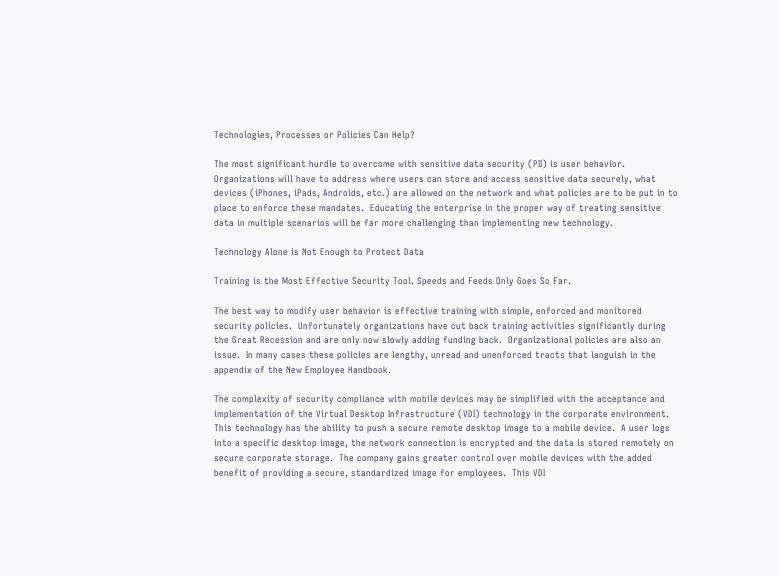Technologies, Processes or Policies Can Help?

The most significant hurdle to overcome with sensitive data security (PII) is user behavior.  Organizations will have to address where users can store and access sensitive data securely, what devices (iPhones, iPads, Androids, etc.) are allowed on the network and what policies are to be put in to place to enforce these mandates.  Educating the enterprise in the proper way of treating sensitive data in multiple scenarios will be far more challenging than implementing new technology.

Technology Alone is Not Enough to Protect Data

Training is the Most Effective Security Tool. Speeds and Feeds Only Goes So Far.

The best way to modify user behavior is effective training with simple, enforced and monitored security policies.  Unfortunately organizations have cut back training activities significantly during the Great Recession and are only now slowly adding funding back.  Organizational policies are also an issue.  In many cases these policies are lengthy, unread and unenforced tracts that languish in the appendix of the New Employee Handbook.

The complexity of security compliance with mobile devices may be simplified with the acceptance and implementation of the Virtual Desktop Infrastructure (VDI) technology in the corporate environment.  This technology has the ability to push a secure remote desktop image to a mobile device.  A user logs into a specific desktop image, the network connection is encrypted and the data is stored remotely on secure corporate storage.  The company gains greater control over mobile devices with the added benefit of providing a secure, standardized image for employees.  This VDI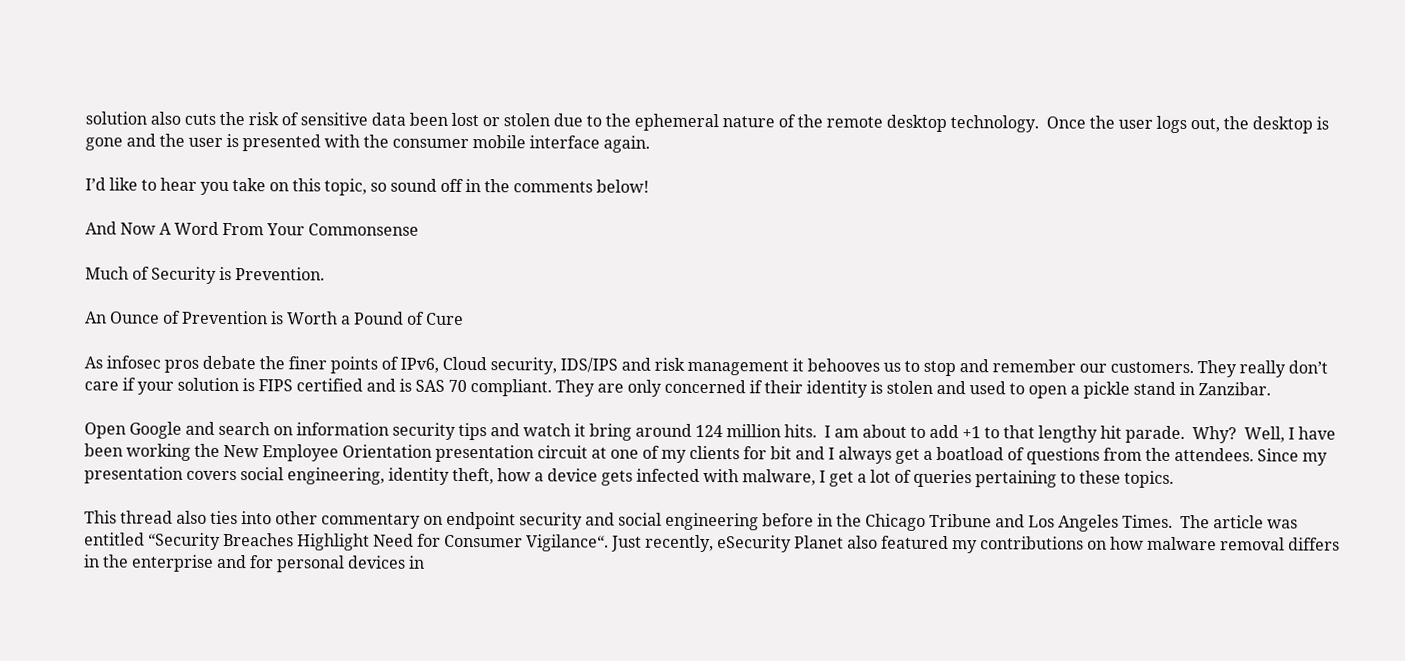solution also cuts the risk of sensitive data been lost or stolen due to the ephemeral nature of the remote desktop technology.  Once the user logs out, the desktop is gone and the user is presented with the consumer mobile interface again.

I’d like to hear you take on this topic, so sound off in the comments below!

And Now A Word From Your Commonsense

Much of Security is Prevention.

An Ounce of Prevention is Worth a Pound of Cure

As infosec pros debate the finer points of IPv6, Cloud security, IDS/IPS and risk management it behooves us to stop and remember our customers. They really don’t care if your solution is FIPS certified and is SAS 70 compliant. They are only concerned if their identity is stolen and used to open a pickle stand in Zanzibar.

Open Google and search on information security tips and watch it bring around 124 million hits.  I am about to add +1 to that lengthy hit parade.  Why?  Well, I have been working the New Employee Orientation presentation circuit at one of my clients for bit and I always get a boatload of questions from the attendees. Since my presentation covers social engineering, identity theft, how a device gets infected with malware, I get a lot of queries pertaining to these topics.

This thread also ties into other commentary on endpoint security and social engineering before in the Chicago Tribune and Los Angeles Times.  The article was entitled “Security Breaches Highlight Need for Consumer Vigilance“. Just recently, eSecurity Planet also featured my contributions on how malware removal differs in the enterprise and for personal devices in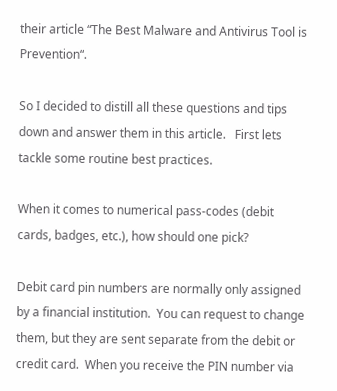their article “The Best Malware and Antivirus Tool is Prevention“.

So I decided to distill all these questions and tips down and answer them in this article.   First lets tackle some routine best practices.

When it comes to numerical pass-codes (debit cards, badges, etc.), how should one pick?

Debit card pin numbers are normally only assigned by a financial institution.  You can request to change them, but they are sent separate from the debit or credit card.  When you receive the PIN number via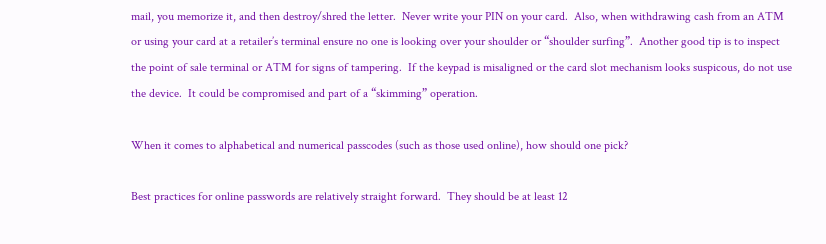mail, you memorize it, and then destroy/shred the letter.  Never write your PIN on your card.  Also, when withdrawing cash from an ATM or using your card at a retailer’s terminal ensure no one is looking over your shoulder or “shoulder surfing”.  Another good tip is to inspect the point of sale terminal or ATM for signs of tampering.  If the keypad is misaligned or the card slot mechanism looks suspicous, do not use the device.  It could be compromised and part of a “skimming” operation.

When it comes to alphabetical and numerical passcodes (such as those used online), how should one pick?

Best practices for online passwords are relatively straight forward.  They should be at least 12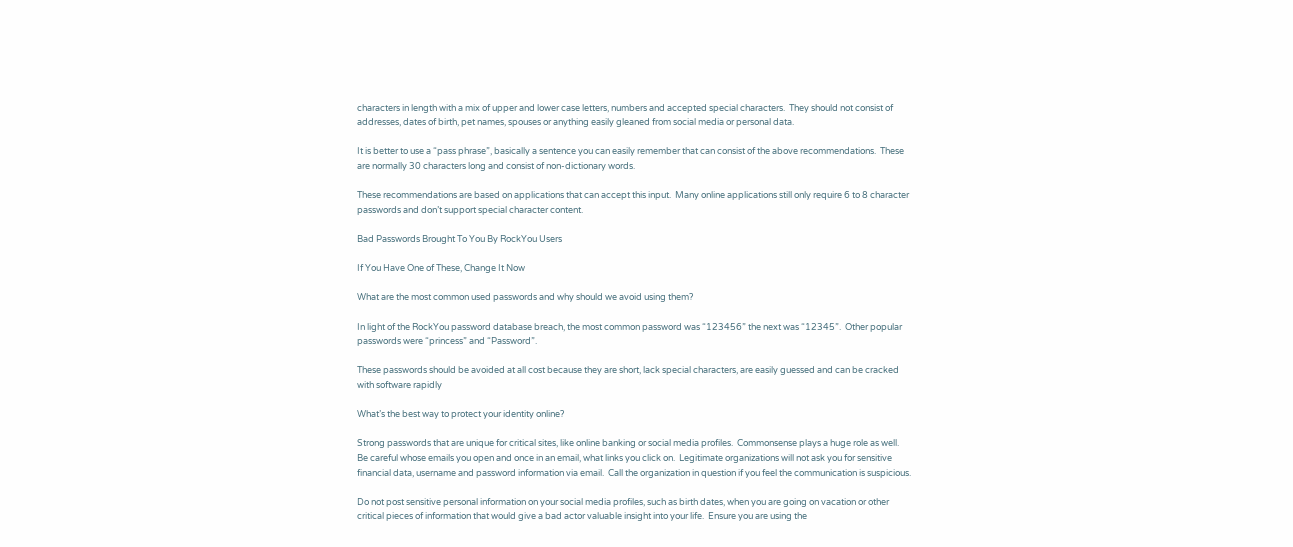characters in length with a mix of upper and lower case letters, numbers and accepted special characters.  They should not consist of addresses, dates of birth, pet names, spouses or anything easily gleaned from social media or personal data.

It is better to use a “pass phrase”, basically a sentence you can easily remember that can consist of the above recommendations.  These are normally 30 characters long and consist of non-dictionary words.

These recommendations are based on applications that can accept this input.  Many online applications still only require 6 to 8 character passwords and don’t support special character content.

Bad Passwords Brought To You By RockYou Users

If You Have One of These, Change It Now

What are the most common used passwords and why should we avoid using them?

In light of the RockYou password database breach, the most common password was “123456” the next was “12345”.  Other popular passwords were “princess” and “Password”.

These passwords should be avoided at all cost because they are short, lack special characters, are easily guessed and can be cracked with software rapidly

What’s the best way to protect your identity online?

Strong passwords that are unique for critical sites, like online banking or social media profiles.  Commonsense plays a huge role as well.  Be careful whose emails you open and once in an email, what links you click on.  Legitimate organizations will not ask you for sensitive financial data, username and password information via email.  Call the organization in question if you feel the communication is suspicious.

Do not post sensitive personal information on your social media profiles, such as birth dates, when you are going on vacation or other critical pieces of information that would give a bad actor valuable insight into your life.  Ensure you are using the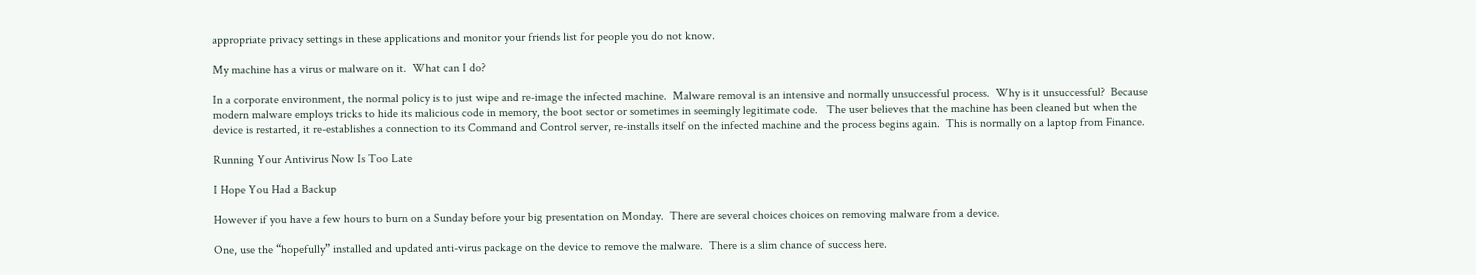appropriate privacy settings in these applications and monitor your friends list for people you do not know.

My machine has a virus or malware on it.  What can I do?

In a corporate environment, the normal policy is to just wipe and re-image the infected machine.  Malware removal is an intensive and normally unsuccessful process.  Why is it unsuccessful?  Because modern malware employs tricks to hide its malicious code in memory, the boot sector or sometimes in seemingly legitimate code.   The user believes that the machine has been cleaned but when the device is restarted, it re-establishes a connection to its Command and Control server, re-installs itself on the infected machine and the process begins again.  This is normally on a laptop from Finance.

Running Your Antivirus Now Is Too Late

I Hope You Had a Backup

However if you have a few hours to burn on a Sunday before your big presentation on Monday.  There are several choices choices on removing malware from a device.

One, use the “hopefully” installed and updated anti-virus package on the device to remove the malware.  There is a slim chance of success here.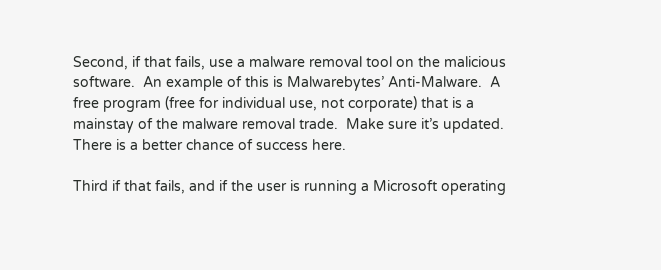Second, if that fails, use a malware removal tool on the malicious software.  An example of this is Malwarebytes’ Anti-Malware.  A free program (free for individual use, not corporate) that is a mainstay of the malware removal trade.  Make sure it’s updated.  There is a better chance of success here.

Third if that fails, and if the user is running a Microsoft operating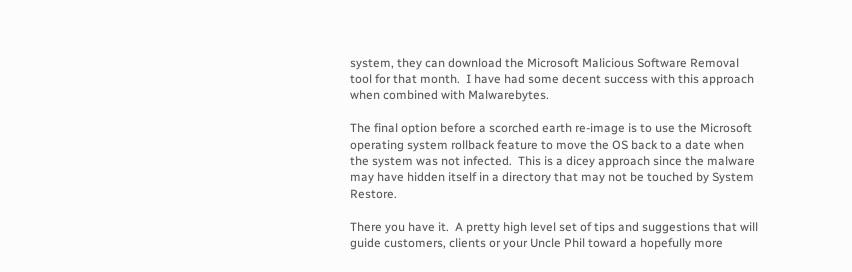system, they can download the Microsoft Malicious Software Removal tool for that month.  I have had some decent success with this approach when combined with Malwarebytes.

The final option before a scorched earth re-image is to use the Microsoft operating system rollback feature to move the OS back to a date when the system was not infected.  This is a dicey approach since the malware may have hidden itself in a directory that may not be touched by System Restore.

There you have it.  A pretty high level set of tips and suggestions that will guide customers, clients or your Uncle Phil toward a hopefully more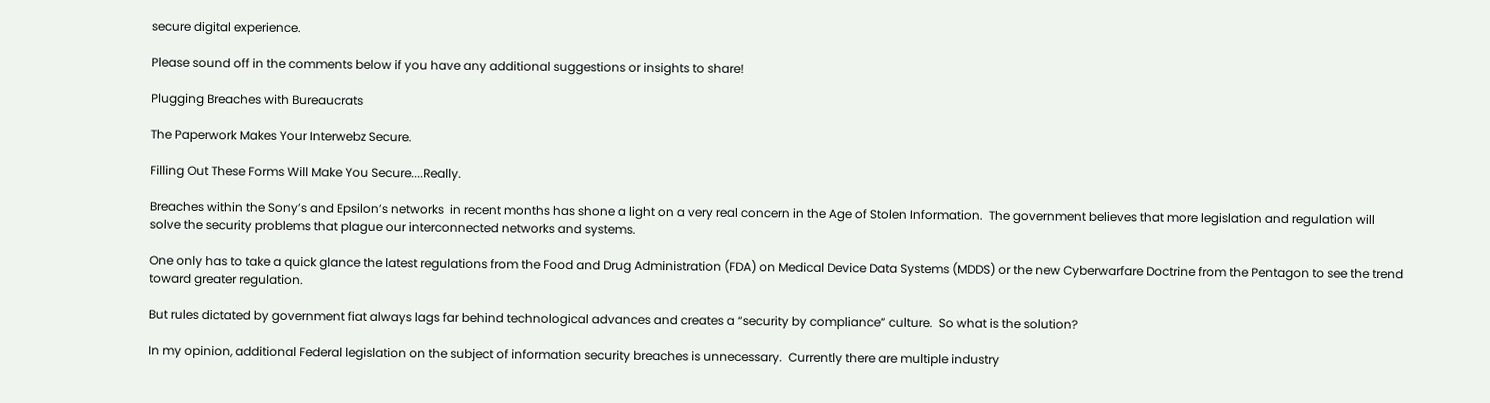secure digital experience.

Please sound off in the comments below if you have any additional suggestions or insights to share!

Plugging Breaches with Bureaucrats

The Paperwork Makes Your Interwebz Secure.

Filling Out These Forms Will Make You Secure....Really.

Breaches within the Sony’s and Epsilon’s networks  in recent months has shone a light on a very real concern in the Age of Stolen Information.  The government believes that more legislation and regulation will solve the security problems that plague our interconnected networks and systems.

One only has to take a quick glance the latest regulations from the Food and Drug Administration (FDA) on Medical Device Data Systems (MDDS) or the new Cyberwarfare Doctrine from the Pentagon to see the trend toward greater regulation.

But rules dictated by government fiat always lags far behind technological advances and creates a “security by compliance” culture.  So what is the solution?

In my opinion, additional Federal legislation on the subject of information security breaches is unnecessary.  Currently there are multiple industry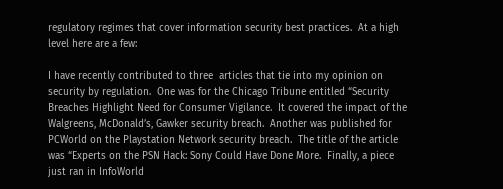regulatory regimes that cover information security best practices.  At a high level here are a few:

I have recently contributed to three  articles that tie into my opinion on security by regulation.  One was for the Chicago Tribune entitled “Security Breaches Highlight Need for Consumer Vigilance.  It covered the impact of the Walgreens, McDonald’s, Gawker security breach.  Another was published for PCWorld on the Playstation Network security breach.  The title of the article was “Experts on the PSN Hack: Sony Could Have Done More.  Finally, a piece just ran in InfoWorld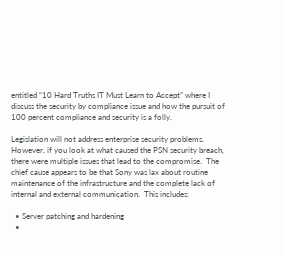entitled “10 Hard Truths IT Must Learn to Accept” where I discuss the security by compliance issue and how the pursuit of 100 percent compliance and security is a folly.

Legislation will not address enterprise security problems.  However, if you look at what caused the PSN security breach, there were multiple issues that lead to the compromise.  The chief cause appears to be that Sony was lax about routine maintenance of the infrastructure and the complete lack of internal and external communication.  This includes:

  • Server patching and hardening
  •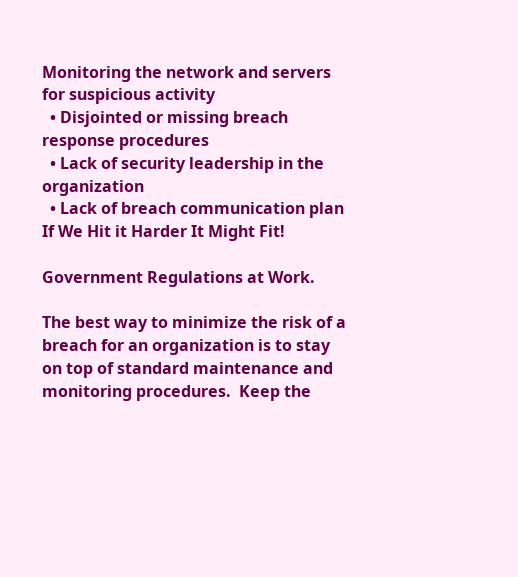Monitoring the network and servers for suspicious activity
  • Disjointed or missing breach response procedures
  • Lack of security leadership in the organization
  • Lack of breach communication plan
If We Hit it Harder It Might Fit!

Government Regulations at Work.

The best way to minimize the risk of a breach for an organization is to stay on top of standard maintenance and monitoring procedures.  Keep the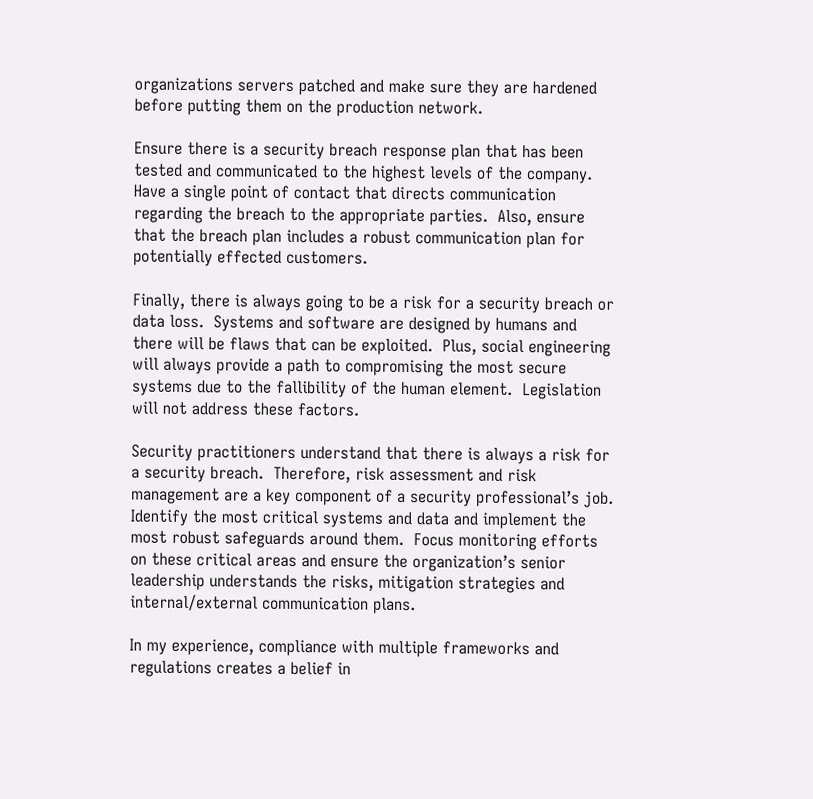organizations servers patched and make sure they are hardened before putting them on the production network.

Ensure there is a security breach response plan that has been tested and communicated to the highest levels of the company.  Have a single point of contact that directs communication regarding the breach to the appropriate parties.  Also, ensure that the breach plan includes a robust communication plan for potentially effected customers.

Finally, there is always going to be a risk for a security breach or data loss.  Systems and software are designed by humans and there will be flaws that can be exploited.  Plus, social engineering will always provide a path to compromising the most secure systems due to the fallibility of the human element.  Legislation will not address these factors.

Security practitioners understand that there is always a risk for a security breach.  Therefore, risk assessment and risk management are a key component of a security professional’s job.  Identify the most critical systems and data and implement the most robust safeguards around them.  Focus monitoring efforts on these critical areas and ensure the organization’s senior leadership understands the risks, mitigation strategies and internal/external communication plans.

In my experience, compliance with multiple frameworks and regulations creates a belief in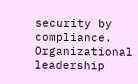security by compliance. Organizational leadership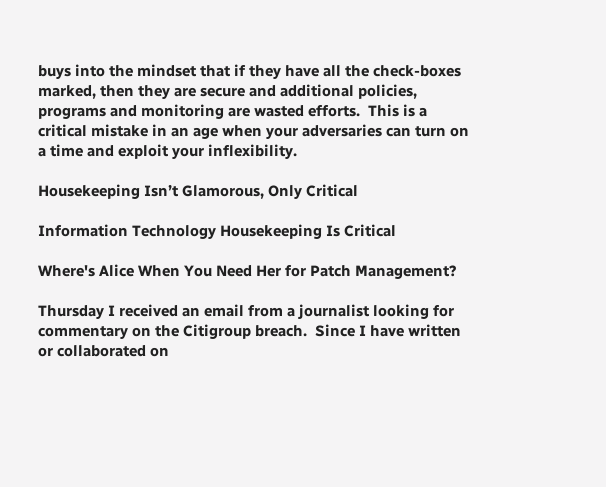buys into the mindset that if they have all the check-boxes marked, then they are secure and additional policies, programs and monitoring are wasted efforts.  This is a critical mistake in an age when your adversaries can turn on a time and exploit your inflexibility.

Housekeeping Isn’t Glamorous, Only Critical

Information Technology Housekeeping Is Critical

Where's Alice When You Need Her for Patch Management?

Thursday I received an email from a journalist looking for commentary on the Citigroup breach.  Since I have written or collaborated on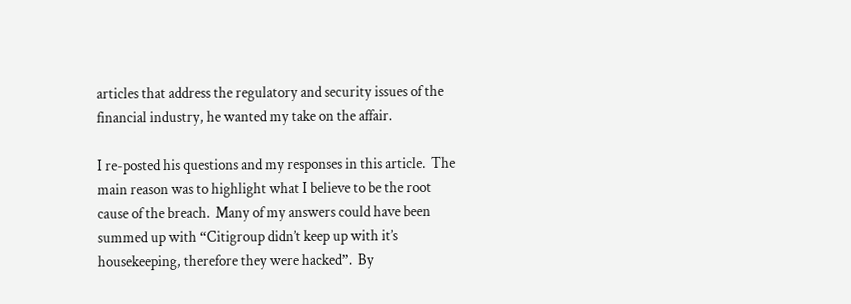articles that address the regulatory and security issues of the financial industry, he wanted my take on the affair.

I re-posted his questions and my responses in this article.  The main reason was to highlight what I believe to be the root cause of the breach.  Many of my answers could have been summed up with “Citigroup didn’t keep up with it’s housekeeping, therefore they were hacked”.  By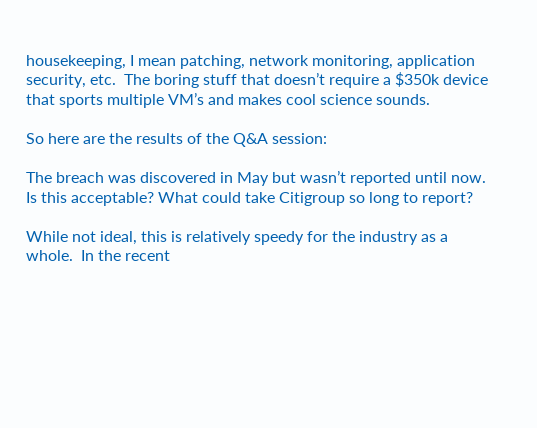housekeeping, I mean patching, network monitoring, application security, etc.  The boring stuff that doesn’t require a $350k device that sports multiple VM’s and makes cool science sounds.

So here are the results of the Q&A session:

The breach was discovered in May but wasn’t reported until now. Is this acceptable? What could take Citigroup so long to report?

While not ideal, this is relatively speedy for the industry as a whole.  In the recent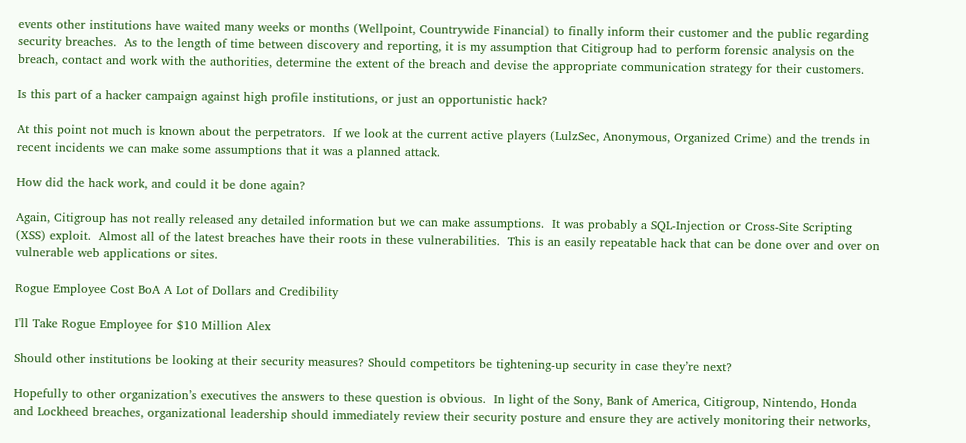events other institutions have waited many weeks or months (Wellpoint, Countrywide Financial) to finally inform their customer and the public regarding security breaches.  As to the length of time between discovery and reporting, it is my assumption that Citigroup had to perform forensic analysis on the breach, contact and work with the authorities, determine the extent of the breach and devise the appropriate communication strategy for their customers.

Is this part of a hacker campaign against high profile institutions, or just an opportunistic hack?

At this point not much is known about the perpetrators.  If we look at the current active players (LulzSec, Anonymous, Organized Crime) and the trends in recent incidents we can make some assumptions that it was a planned attack.

How did the hack work, and could it be done again?

Again, Citigroup has not really released any detailed information but we can make assumptions.  It was probably a SQL-Injection or Cross-Site Scripting (XSS) exploit.  Almost all of the latest breaches have their roots in these vulnerabilities.  This is an easily repeatable hack that can be done over and over on vulnerable web applications or sites.

Rogue Employee Cost BoA A Lot of Dollars and Credibility

I'll Take Rogue Employee for $10 Million Alex

Should other institutions be looking at their security measures? Should competitors be tightening-up security in case they’re next?

Hopefully to other organization’s executives the answers to these question is obvious.  In light of the Sony, Bank of America, Citigroup, Nintendo, Honda and Lockheed breaches, organizational leadership should immediately review their security posture and ensure they are actively monitoring their networks,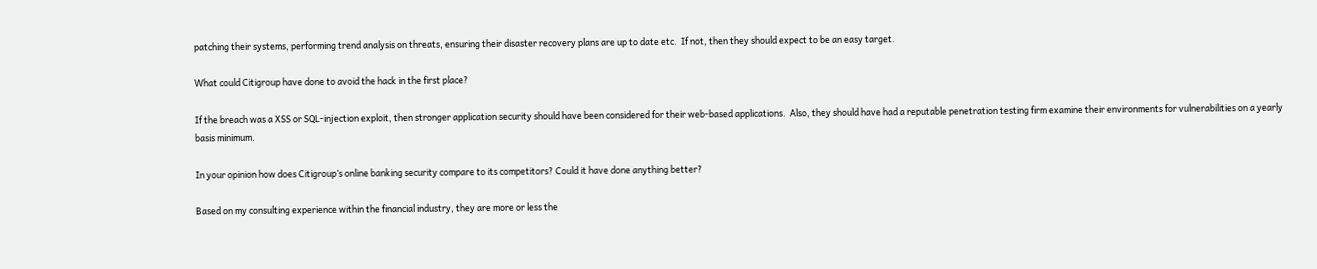patching their systems, performing trend analysis on threats, ensuring their disaster recovery plans are up to date etc.  If not, then they should expect to be an easy target.

What could Citigroup have done to avoid the hack in the first place?

If the breach was a XSS or SQL-injection exploit, then stronger application security should have been considered for their web-based applications.  Also, they should have had a reputable penetration testing firm examine their environments for vulnerabilities on a yearly basis minimum.

In your opinion how does Citigroup’s online banking security compare to its competitors? Could it have done anything better?

Based on my consulting experience within the financial industry, they are more or less the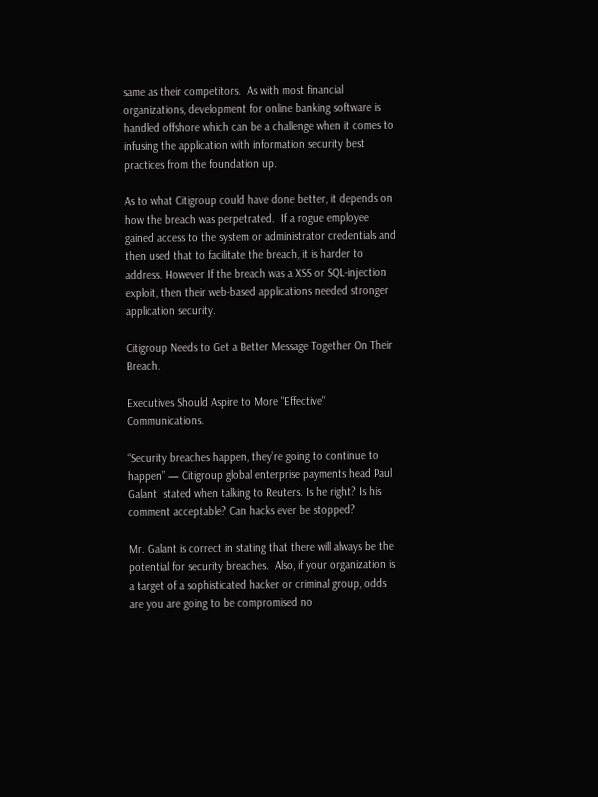same as their competitors.  As with most financial organizations, development for online banking software is handled offshore which can be a challenge when it comes to infusing the application with information security best practices from the foundation up.

As to what Citigroup could have done better, it depends on how the breach was perpetrated.  If a rogue employee gained access to the system or administrator credentials and then used that to facilitate the breach, it is harder to address. However If the breach was a XSS or SQL-injection exploit, then their web-based applications needed stronger application security.

Citigroup Needs to Get a Better Message Together On Their Breach.

Executives Should Aspire to More "Effective" Communications.

“Security breaches happen, they’re going to continue to happen” — Citigroup global enterprise payments head Paul Galant  stated when talking to Reuters. Is he right? Is his comment acceptable? Can hacks ever be stopped?

Mr. Galant is correct in stating that there will always be the potential for security breaches.  Also, if your organization is a target of a sophisticated hacker or criminal group, odds are you are going to be compromised no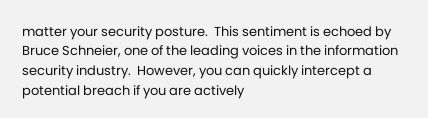matter your security posture.  This sentiment is echoed by Bruce Schneier, one of the leading voices in the information security industry.  However, you can quickly intercept a potential breach if you are actively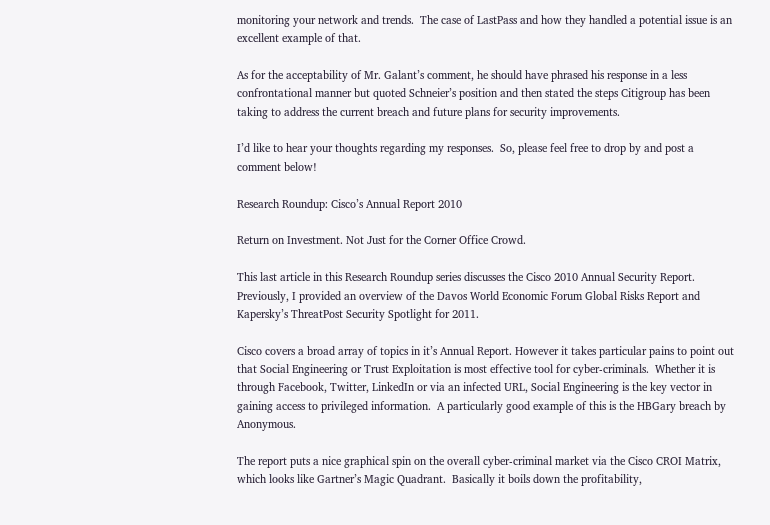monitoring your network and trends.  The case of LastPass and how they handled a potential issue is an excellent example of that.

As for the acceptability of Mr. Galant’s comment, he should have phrased his response in a less confrontational manner but quoted Schneier’s position and then stated the steps Citigroup has been taking to address the current breach and future plans for security improvements.

I’d like to hear your thoughts regarding my responses.  So, please feel free to drop by and post a comment below!

Research Roundup: Cisco’s Annual Report 2010

Return on Investment. Not Just for the Corner Office Crowd.

This last article in this Research Roundup series discusses the Cisco 2010 Annual Security Report.  Previously, I provided an overview of the Davos World Economic Forum Global Risks Report and Kapersky’s ThreatPost Security Spotlight for 2011.

Cisco covers a broad array of topics in it’s Annual Report. However it takes particular pains to point out that Social Engineering or Trust Exploitation is most effective tool for cyber-criminals.  Whether it is through Facebook, Twitter, LinkedIn or via an infected URL, Social Engineering is the key vector in gaining access to privileged information.  A particularly good example of this is the HBGary breach by Anonymous.

The report puts a nice graphical spin on the overall cyber-criminal market via the Cisco CROI Matrix, which looks like Gartner’s Magic Quadrant.  Basically it boils down the profitability,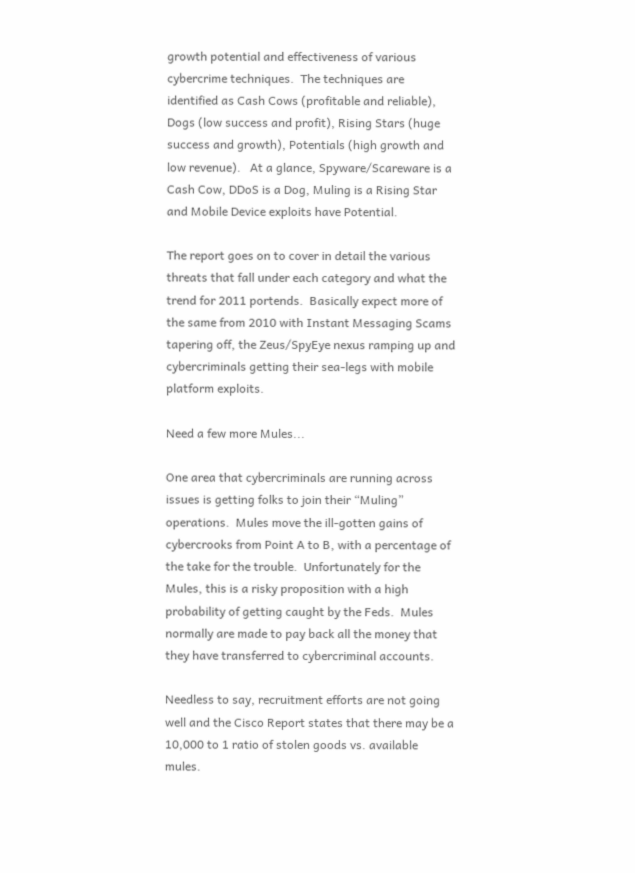growth potential and effectiveness of various cybercrime techniques.  The techniques are identified as Cash Cows (profitable and reliable), Dogs (low success and profit), Rising Stars (huge success and growth), Potentials (high growth and low revenue).   At a glance, Spyware/Scareware is a Cash Cow, DDoS is a Dog, Muling is a Rising Star and Mobile Device exploits have Potential.

The report goes on to cover in detail the various threats that fall under each category and what the trend for 2011 portends.  Basically expect more of the same from 2010 with Instant Messaging Scams tapering off, the Zeus/SpyEye nexus ramping up and cybercriminals getting their sea-legs with mobile platform exploits.

Need a few more Mules...

One area that cybercriminals are running across issues is getting folks to join their “Muling” operations.  Mules move the ill-gotten gains of cybercrooks from Point A to B, with a percentage of the take for the trouble.  Unfortunately for the Mules, this is a risky proposition with a high probability of getting caught by the Feds.  Mules normally are made to pay back all the money that they have transferred to cybercriminal accounts.

Needless to say, recruitment efforts are not going well and the Cisco Report states that there may be a 10,000 to 1 ratio of stolen goods vs. available mules.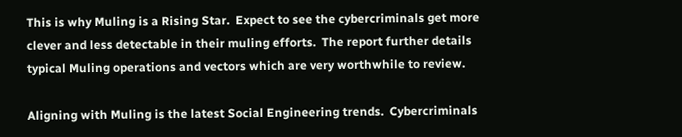This is why Muling is a Rising Star.  Expect to see the cybercriminals get more clever and less detectable in their muling efforts.  The report further details typical Muling operations and vectors which are very worthwhile to review.

Aligning with Muling is the latest Social Engineering trends.  Cybercriminals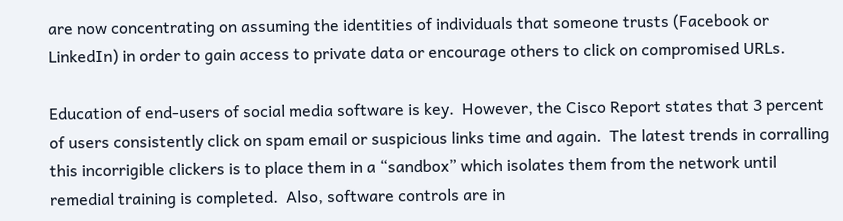are now concentrating on assuming the identities of individuals that someone trusts (Facebook or LinkedIn) in order to gain access to private data or encourage others to click on compromised URLs.

Education of end-users of social media software is key.  However, the Cisco Report states that 3 percent of users consistently click on spam email or suspicious links time and again.  The latest trends in corralling this incorrigible clickers is to place them in a “sandbox” which isolates them from the network until remedial training is completed.  Also, software controls are in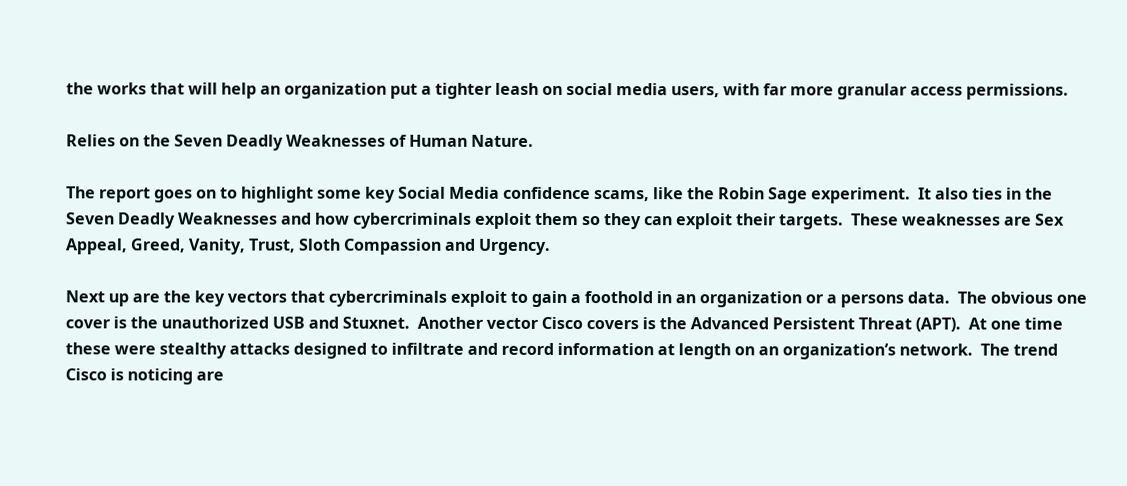the works that will help an organization put a tighter leash on social media users, with far more granular access permissions.

Relies on the Seven Deadly Weaknesses of Human Nature.

The report goes on to highlight some key Social Media confidence scams, like the Robin Sage experiment.  It also ties in the Seven Deadly Weaknesses and how cybercriminals exploit them so they can exploit their targets.  These weaknesses are Sex Appeal, Greed, Vanity, Trust, Sloth Compassion and Urgency.

Next up are the key vectors that cybercriminals exploit to gain a foothold in an organization or a persons data.  The obvious one cover is the unauthorized USB and Stuxnet.  Another vector Cisco covers is the Advanced Persistent Threat (APT).  At one time these were stealthy attacks designed to infiltrate and record information at length on an organization’s network.  The trend Cisco is noticing are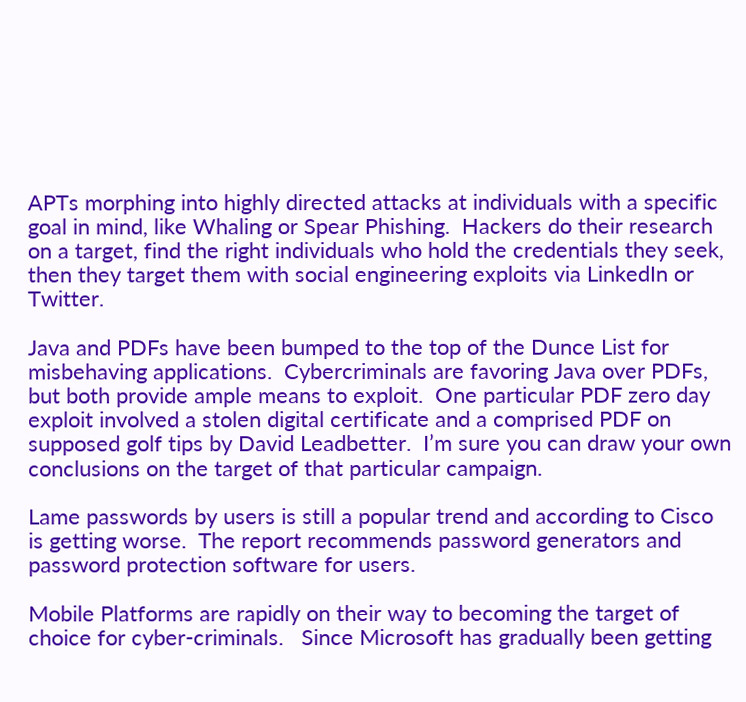APTs morphing into highly directed attacks at individuals with a specific goal in mind, like Whaling or Spear Phishing.  Hackers do their research on a target, find the right individuals who hold the credentials they seek, then they target them with social engineering exploits via LinkedIn or Twitter.

Java and PDFs have been bumped to the top of the Dunce List for misbehaving applications.  Cybercriminals are favoring Java over PDFs, but both provide ample means to exploit.  One particular PDF zero day exploit involved a stolen digital certificate and a comprised PDF on supposed golf tips by David Leadbetter.  I’m sure you can draw your own conclusions on the target of that particular campaign.

Lame passwords by users is still a popular trend and according to Cisco is getting worse.  The report recommends password generators and password protection software for users.

Mobile Platforms are rapidly on their way to becoming the target of choice for cyber-criminals.   Since Microsoft has gradually been getting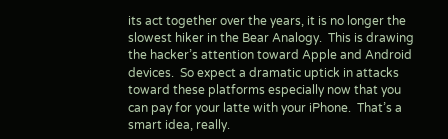its act together over the years, it is no longer the slowest hiker in the Bear Analogy.  This is drawing the hacker’s attention toward Apple and Android devices.  So expect a dramatic uptick in attacks toward these platforms especially now that you can pay for your latte with your iPhone.  That’s a smart idea, really.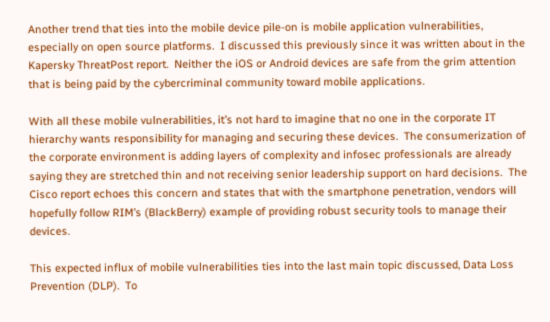Another trend that ties into the mobile device pile-on is mobile application vulnerabilities, especially on open source platforms.  I discussed this previously since it was written about in the Kapersky ThreatPost report.  Neither the iOS or Android devices are safe from the grim attention that is being paid by the cybercriminal community toward mobile applications.

With all these mobile vulnerabilities, it’s not hard to imagine that no one in the corporate IT hierarchy wants responsibility for managing and securing these devices.  The consumerization of the corporate environment is adding layers of complexity and infosec professionals are already saying they are stretched thin and not receiving senior leadership support on hard decisions.  The Cisco report echoes this concern and states that with the smartphone penetration, vendors will hopefully follow RIM’s (BlackBerry) example of providing robust security tools to manage their devices.

This expected influx of mobile vulnerabilities ties into the last main topic discussed, Data Loss Prevention (DLP).  To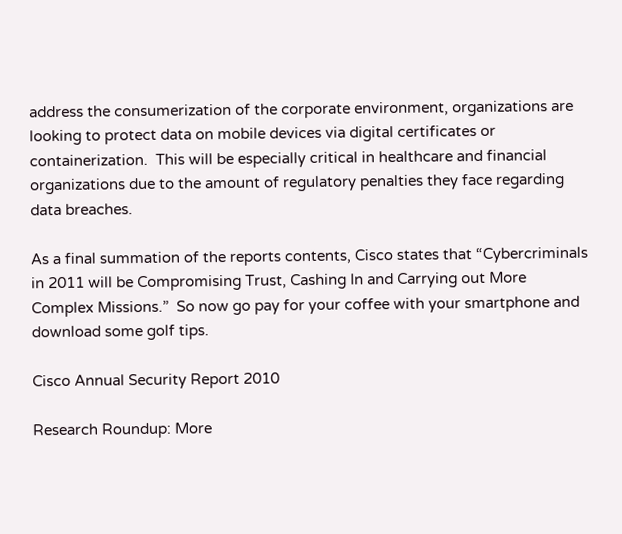address the consumerization of the corporate environment, organizations are looking to protect data on mobile devices via digital certificates or containerization.  This will be especially critical in healthcare and financial organizations due to the amount of regulatory penalties they face regarding data breaches.

As a final summation of the reports contents, Cisco states that “Cybercriminals in 2011 will be Compromising Trust, Cashing In and Carrying out More Complex Missions.”  So now go pay for your coffee with your smartphone and download some golf tips.

Cisco Annual Security Report 2010

Research Roundup: More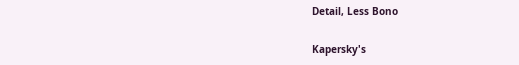Detail, Less Bono

Kapersky's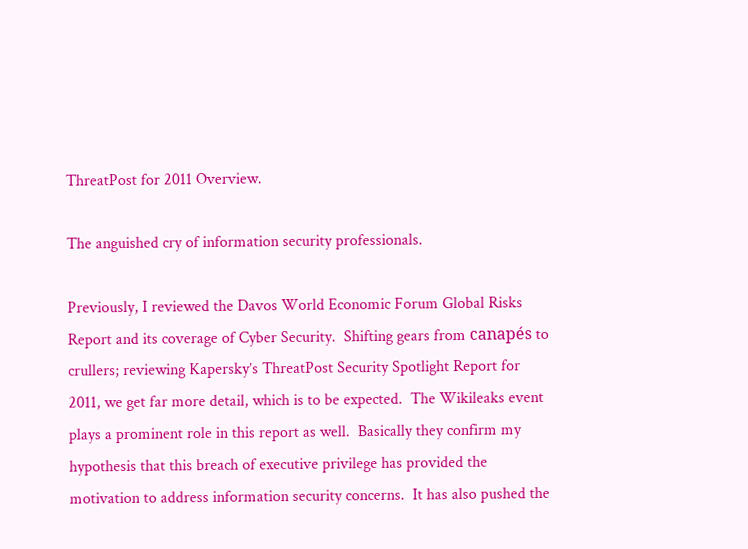ThreatPost for 2011 Overview.

The anguished cry of information security professionals.

Previously, I reviewed the Davos World Economic Forum Global Risks Report and its coverage of Cyber Security.  Shifting gears from canapés to crullers; reviewing Kapersky’s ThreatPost Security Spotlight Report for 2011, we get far more detail, which is to be expected.  The Wikileaks event plays a prominent role in this report as well.  Basically they confirm my hypothesis that this breach of executive privilege has provided the motivation to address information security concerns.  It has also pushed the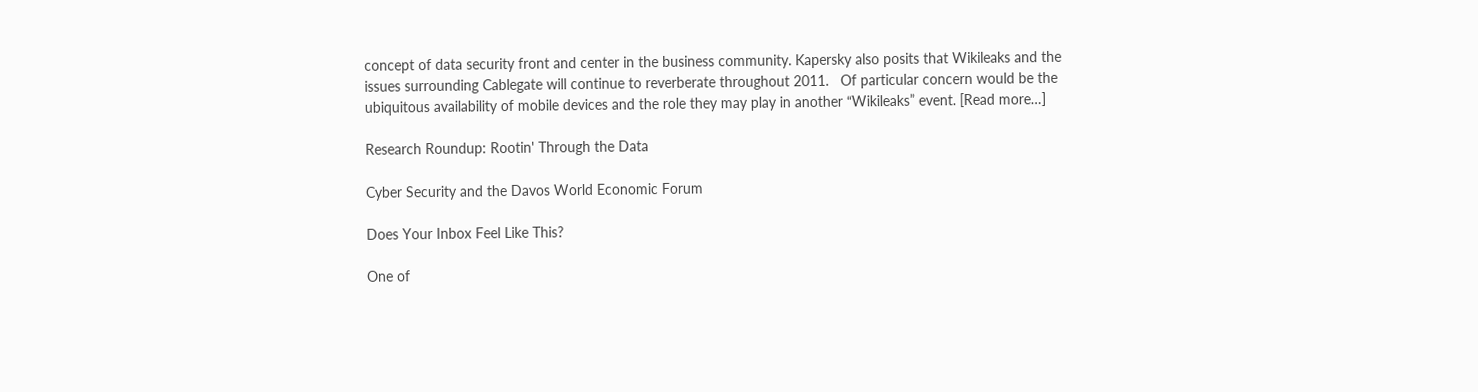concept of data security front and center in the business community. Kapersky also posits that Wikileaks and the issues surrounding Cablegate will continue to reverberate throughout 2011.   Of particular concern would be the ubiquitous availability of mobile devices and the role they may play in another “Wikileaks” event. [Read more…]

Research Roundup: Rootin' Through the Data

Cyber Security and the Davos World Economic Forum

Does Your Inbox Feel Like This?

One of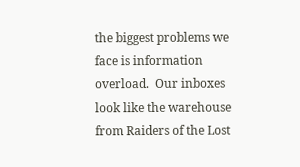the biggest problems we face is information overload.  Our inboxes look like the warehouse from Raiders of the Lost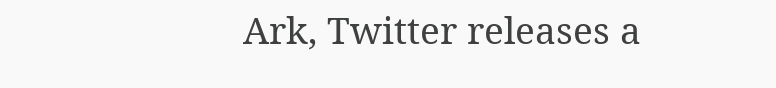Ark, Twitter releases a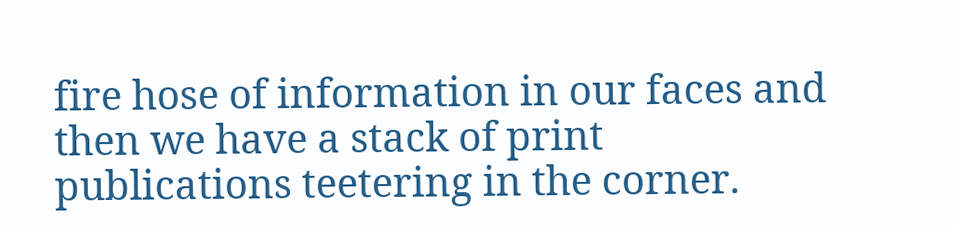fire hose of information in our faces and then we have a stack of print publications teetering in the corner.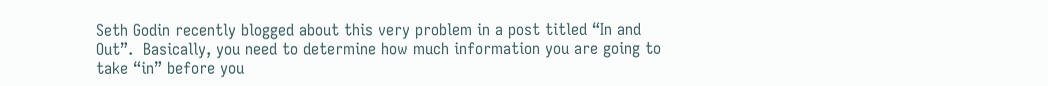Seth Godin recently blogged about this very problem in a post titled “In and Out”.  Basically, you need to determine how much information you are going to take “in” before you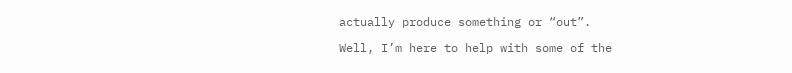actually produce something or “out”.

Well, I’m here to help with some of the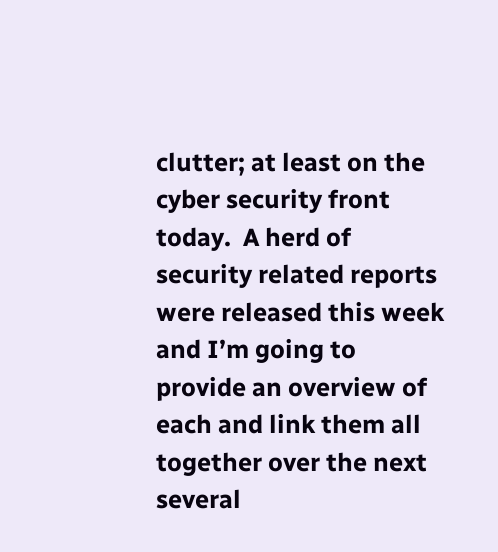clutter; at least on the cyber security front today.  A herd of security related reports were released this week and I’m going to provide an overview of each and link them all together over the next several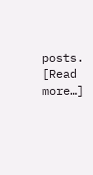posts. [Read more…]